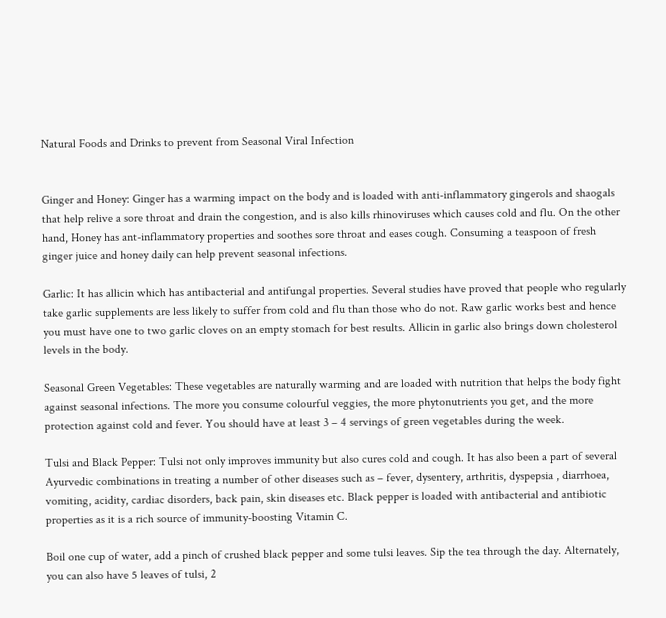Natural Foods and Drinks to prevent from Seasonal Viral Infection


Ginger and Honey: Ginger has a warming impact on the body and is loaded with anti-inflammatory gingerols and shaogals that help relive a sore throat and drain the congestion, and is also kills rhinoviruses which causes cold and flu. On the other hand, Honey has ant-inflammatory properties and soothes sore throat and eases cough. Consuming a teaspoon of fresh ginger juice and honey daily can help prevent seasonal infections.

Garlic: It has allicin which has antibacterial and antifungal properties. Several studies have proved that people who regularly take garlic supplements are less likely to suffer from cold and flu than those who do not. Raw garlic works best and hence you must have one to two garlic cloves on an empty stomach for best results. Allicin in garlic also brings down cholesterol levels in the body.

Seasonal Green Vegetables: These vegetables are naturally warming and are loaded with nutrition that helps the body fight against seasonal infections. The more you consume colourful veggies, the more phytonutrients you get, and the more protection against cold and fever. You should have at least 3 – 4 servings of green vegetables during the week.

Tulsi and Black Pepper: Tulsi not only improves immunity but also cures cold and cough. It has also been a part of several Ayurvedic combinations in treating a number of other diseases such as – fever, dysentery, arthritis, dyspepsia , diarrhoea, vomiting, acidity, cardiac disorders, back pain, skin diseases etc. Black pepper is loaded with antibacterial and antibiotic properties as it is a rich source of immunity-boosting Vitamin C.

Boil one cup of water, add a pinch of crushed black pepper and some tulsi leaves. Sip the tea through the day. Alternately, you can also have 5 leaves of tulsi, 2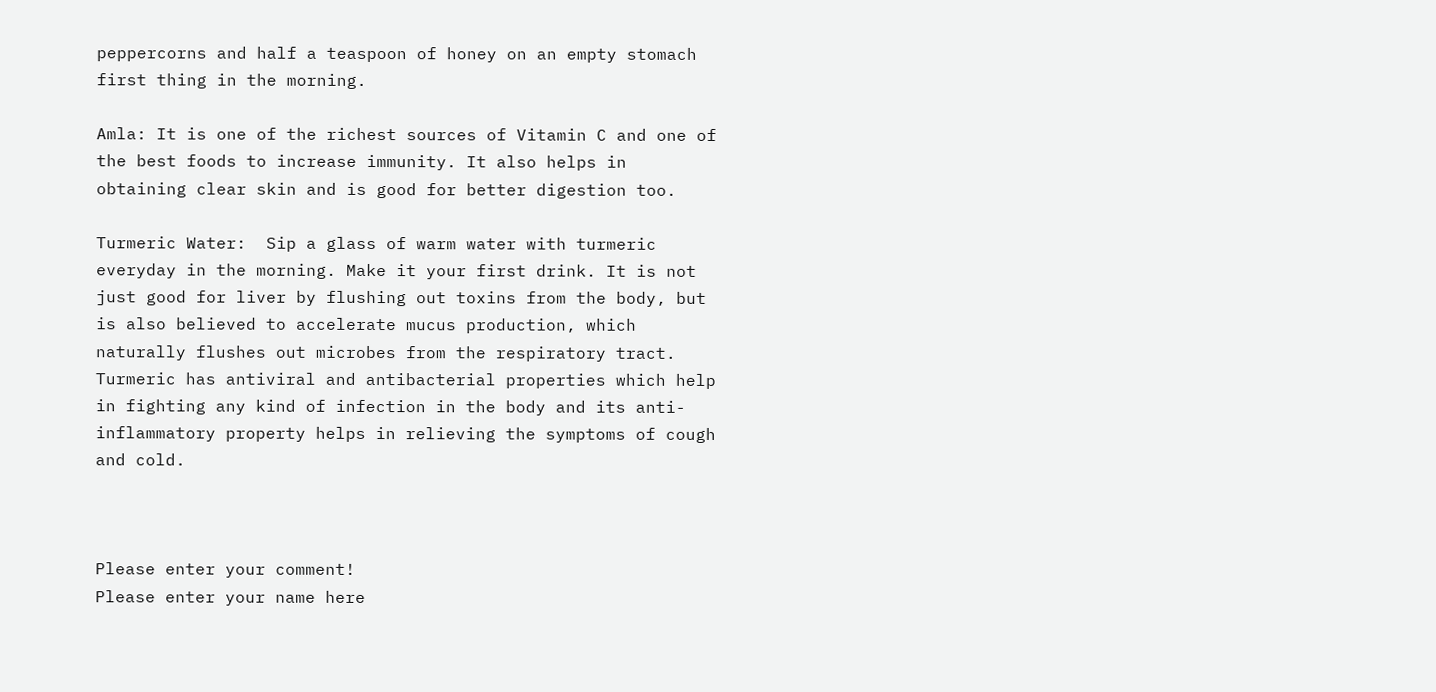peppercorns and half a teaspoon of honey on an empty stomach first thing in the morning.

Amla: It is one of the richest sources of Vitamin C and one of the best foods to increase immunity. It also helps in obtaining clear skin and is good for better digestion too.

Turmeric Water:  Sip a glass of warm water with turmeric everyday in the morning. Make it your first drink. It is not just good for liver by flushing out toxins from the body, but is also believed to accelerate mucus production, which naturally flushes out microbes from the respiratory tract. Turmeric has antiviral and antibacterial properties which help in fighting any kind of infection in the body and its anti-inflammatory property helps in relieving the symptoms of cough and cold.



Please enter your comment!
Please enter your name here